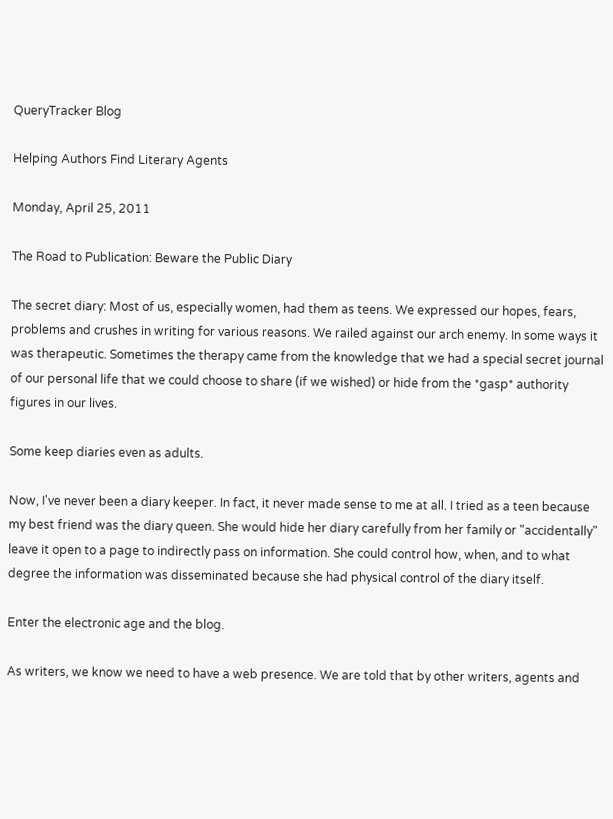QueryTracker Blog

Helping Authors Find Literary Agents

Monday, April 25, 2011

The Road to Publication: Beware the Public Diary

The secret diary: Most of us, especially women, had them as teens. We expressed our hopes, fears, problems and crushes in writing for various reasons. We railed against our arch enemy. In some ways it was therapeutic. Sometimes the therapy came from the knowledge that we had a special secret journal of our personal life that we could choose to share (if we wished) or hide from the *gasp* authority figures in our lives.

Some keep diaries even as adults.

Now, I've never been a diary keeper. In fact, it never made sense to me at all. I tried as a teen because my best friend was the diary queen. She would hide her diary carefully from her family or "accidentally" leave it open to a page to indirectly pass on information. She could control how, when, and to what degree the information was disseminated because she had physical control of the diary itself.

Enter the electronic age and the blog.

As writers, we know we need to have a web presence. We are told that by other writers, agents and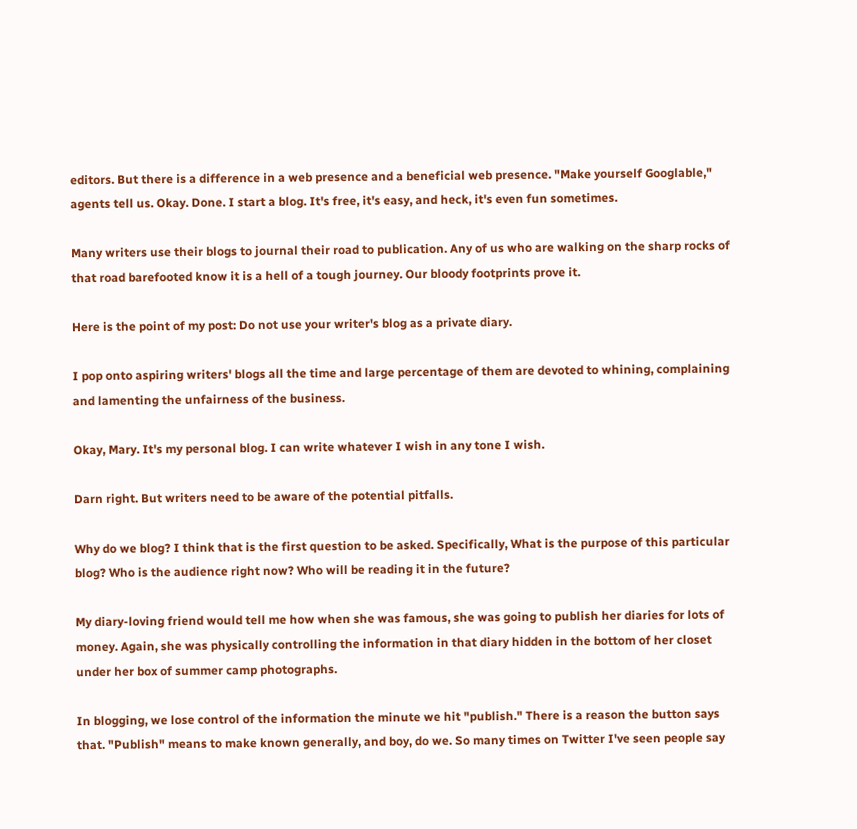editors. But there is a difference in a web presence and a beneficial web presence. "Make yourself Googlable," agents tell us. Okay. Done. I start a blog. It's free, it's easy, and heck, it's even fun sometimes.

Many writers use their blogs to journal their road to publication. Any of us who are walking on the sharp rocks of that road barefooted know it is a hell of a tough journey. Our bloody footprints prove it.

Here is the point of my post: Do not use your writer's blog as a private diary.

I pop onto aspiring writers' blogs all the time and large percentage of them are devoted to whining, complaining and lamenting the unfairness of the business.

Okay, Mary. It's my personal blog. I can write whatever I wish in any tone I wish.

Darn right. But writers need to be aware of the potential pitfalls.

Why do we blog? I think that is the first question to be asked. Specifically, What is the purpose of this particular blog? Who is the audience right now? Who will be reading it in the future?

My diary-loving friend would tell me how when she was famous, she was going to publish her diaries for lots of money. Again, she was physically controlling the information in that diary hidden in the bottom of her closet under her box of summer camp photographs.

In blogging, we lose control of the information the minute we hit "publish." There is a reason the button says that. "Publish" means to make known generally, and boy, do we. So many times on Twitter I've seen people say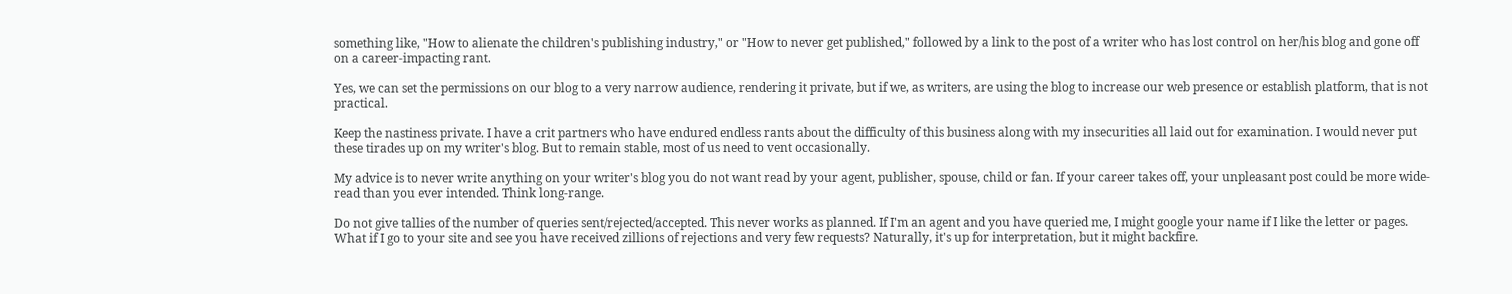something like, "How to alienate the children's publishing industry," or "How to never get published," followed by a link to the post of a writer who has lost control on her/his blog and gone off on a career-impacting rant.

Yes, we can set the permissions on our blog to a very narrow audience, rendering it private, but if we, as writers, are using the blog to increase our web presence or establish platform, that is not practical.

Keep the nastiness private. I have a crit partners who have endured endless rants about the difficulty of this business along with my insecurities all laid out for examination. I would never put these tirades up on my writer's blog. But to remain stable, most of us need to vent occasionally.

My advice is to never write anything on your writer's blog you do not want read by your agent, publisher, spouse, child or fan. If your career takes off, your unpleasant post could be more wide-read than you ever intended. Think long-range.

Do not give tallies of the number of queries sent/rejected/accepted. This never works as planned. If I'm an agent and you have queried me, I might google your name if I like the letter or pages. What if I go to your site and see you have received zillions of rejections and very few requests? Naturally, it's up for interpretation, but it might backfire.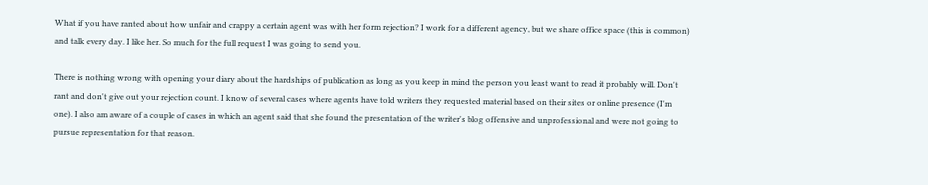What if you have ranted about how unfair and crappy a certain agent was with her form rejection? I work for a different agency, but we share office space (this is common) and talk every day. I like her. So much for the full request I was going to send you.

There is nothing wrong with opening your diary about the hardships of publication as long as you keep in mind the person you least want to read it probably will. Don't rant and don't give out your rejection count. I know of several cases where agents have told writers they requested material based on their sites or online presence (I'm one). I also am aware of a couple of cases in which an agent said that she found the presentation of the writer's blog offensive and unprofessional and were not going to pursue representation for that reason.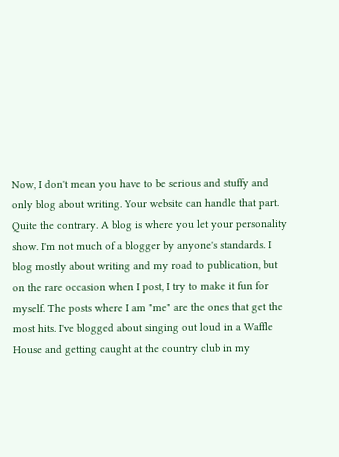Now, I don't mean you have to be serious and stuffy and only blog about writing. Your website can handle that part. Quite the contrary. A blog is where you let your personality show. I'm not much of a blogger by anyone's standards. I blog mostly about writing and my road to publication, but on the rare occasion when I post, I try to make it fun for myself. The posts where I am "me" are the ones that get the most hits. I've blogged about singing out loud in a Waffle House and getting caught at the country club in my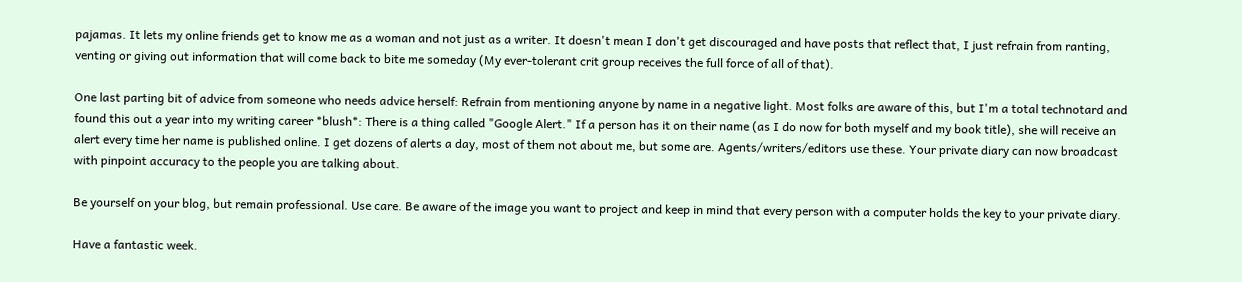pajamas. It lets my online friends get to know me as a woman and not just as a writer. It doesn't mean I don't get discouraged and have posts that reflect that, I just refrain from ranting, venting or giving out information that will come back to bite me someday (My ever-tolerant crit group receives the full force of all of that).

One last parting bit of advice from someone who needs advice herself: Refrain from mentioning anyone by name in a negative light. Most folks are aware of this, but I'm a total technotard and found this out a year into my writing career *blush*: There is a thing called "Google Alert." If a person has it on their name (as I do now for both myself and my book title), she will receive an alert every time her name is published online. I get dozens of alerts a day, most of them not about me, but some are. Agents/writers/editors use these. Your private diary can now broadcast with pinpoint accuracy to the people you are talking about.

Be yourself on your blog, but remain professional. Use care. Be aware of the image you want to project and keep in mind that every person with a computer holds the key to your private diary.

Have a fantastic week.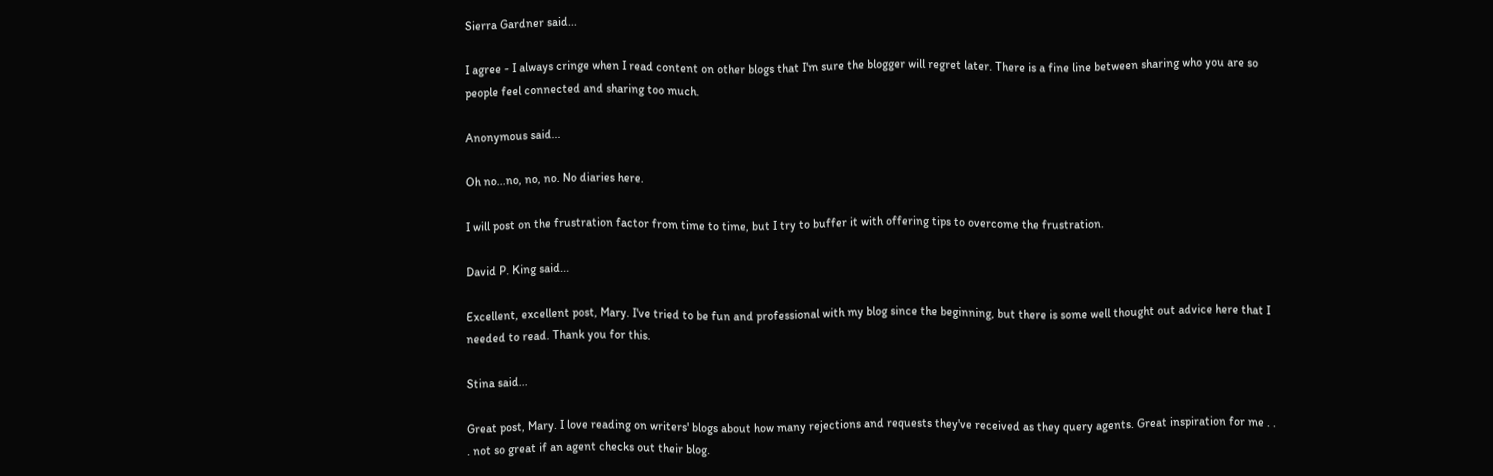Sierra Gardner said...

I agree - I always cringe when I read content on other blogs that I'm sure the blogger will regret later. There is a fine line between sharing who you are so people feel connected and sharing too much.

Anonymous said...

Oh no...no, no, no. No diaries here.

I will post on the frustration factor from time to time, but I try to buffer it with offering tips to overcome the frustration.

David P. King said...

Excellent, excellent post, Mary. I've tried to be fun and professional with my blog since the beginning, but there is some well thought out advice here that I needed to read. Thank you for this.

Stina said...

Great post, Mary. I love reading on writers' blogs about how many rejections and requests they've received as they query agents. Great inspiration for me . . . not so great if an agent checks out their blog.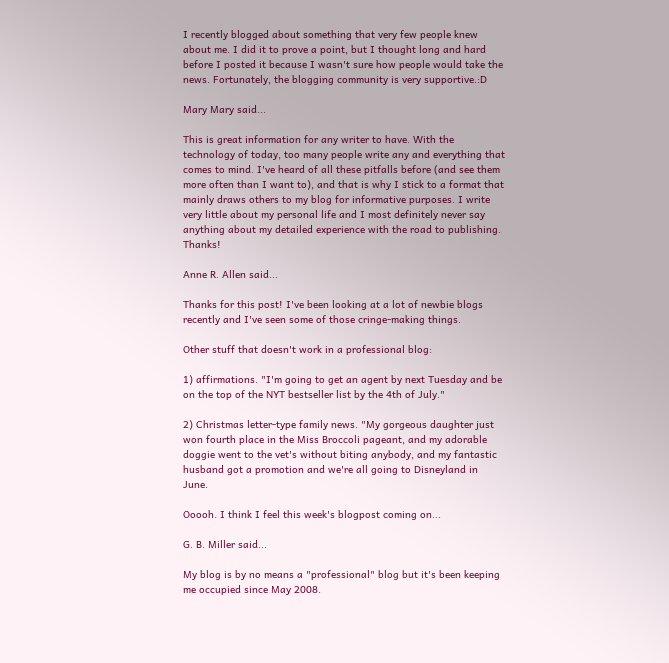I recently blogged about something that very few people knew about me. I did it to prove a point, but I thought long and hard before I posted it because I wasn't sure how people would take the news. Fortunately, the blogging community is very supportive.:D

Mary Mary said...

This is great information for any writer to have. With the technology of today, too many people write any and everything that comes to mind. I've heard of all these pitfalls before (and see them more often than I want to), and that is why I stick to a format that mainly draws others to my blog for informative purposes. I write very little about my personal life and I most definitely never say anything about my detailed experience with the road to publishing. Thanks!

Anne R. Allen said...

Thanks for this post! I've been looking at a lot of newbie blogs recently and I've seen some of those cringe-making things.

Other stuff that doesn't work in a professional blog:

1) affirmations. "I'm going to get an agent by next Tuesday and be on the top of the NYT bestseller list by the 4th of July."

2) Christmas letter-type family news. "My gorgeous daughter just won fourth place in the Miss Broccoli pageant, and my adorable doggie went to the vet's without biting anybody, and my fantastic husband got a promotion and we're all going to Disneyland in June.

Ooooh. I think I feel this week's blogpost coming on...

G. B. Miller said...

My blog is by no means a "professional" blog but it's been keeping me occupied since May 2008.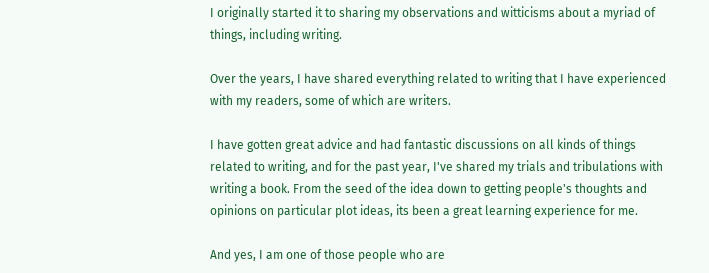I originally started it to sharing my observations and witticisms about a myriad of things, including writing.

Over the years, I have shared everything related to writing that I have experienced with my readers, some of which are writers.

I have gotten great advice and had fantastic discussions on all kinds of things related to writing, and for the past year, I've shared my trials and tribulations with writing a book. From the seed of the idea down to getting people's thoughts and opinions on particular plot ideas, its been a great learning experience for me.

And yes, I am one of those people who are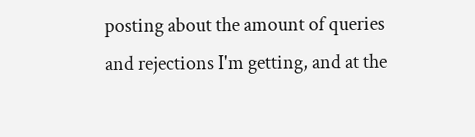posting about the amount of queries and rejections I'm getting, and at the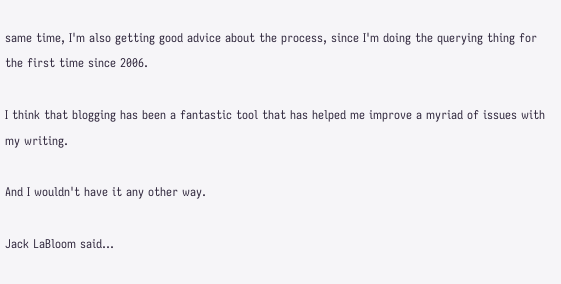same time, I'm also getting good advice about the process, since I'm doing the querying thing for the first time since 2006.

I think that blogging has been a fantastic tool that has helped me improve a myriad of issues with my writing.

And I wouldn't have it any other way.

Jack LaBloom said...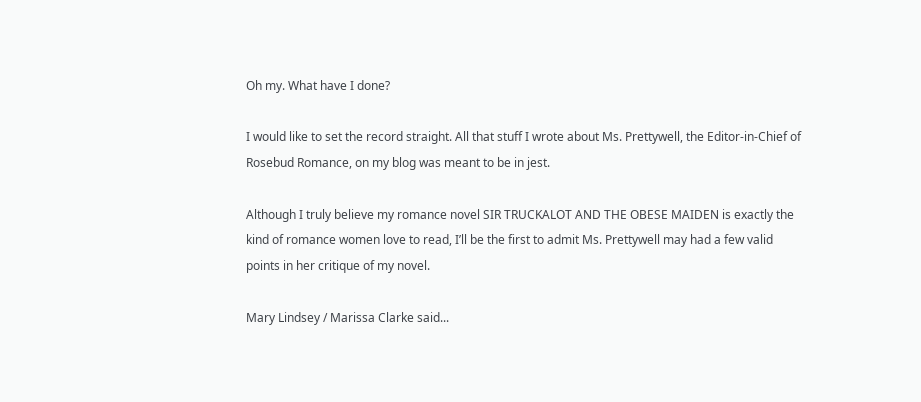Oh my. What have I done?

I would like to set the record straight. All that stuff I wrote about Ms. Prettywell, the Editor-in-Chief of Rosebud Romance, on my blog was meant to be in jest.

Although I truly believe my romance novel SIR TRUCKALOT AND THE OBESE MAIDEN is exactly the kind of romance women love to read, I’ll be the first to admit Ms. Prettywell may had a few valid points in her critique of my novel.

Mary Lindsey / Marissa Clarke said...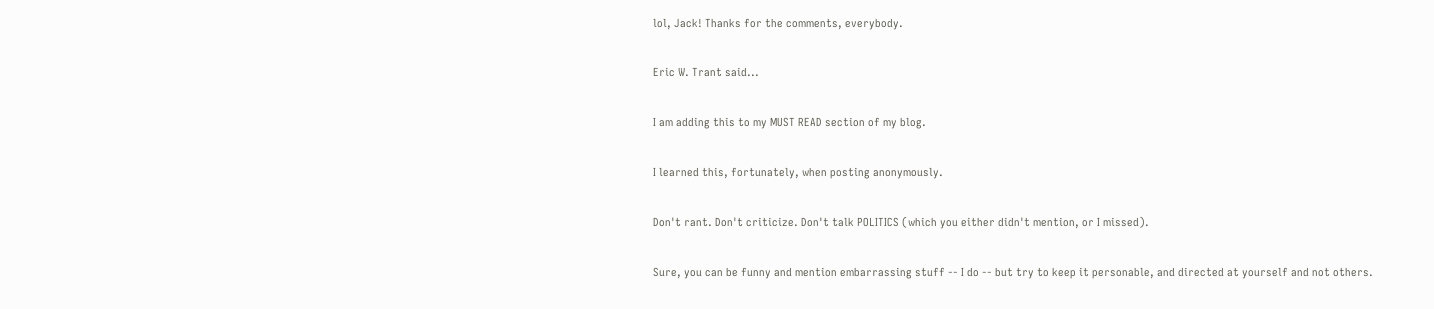lol, Jack! Thanks for the comments, everybody.

Eric W. Trant said...

I am adding this to my MUST READ section of my blog.

I learned this, fortunately, when posting anonymously.

Don't rant. Don't criticize. Don't talk POLITICS (which you either didn't mention, or I missed).

Sure, you can be funny and mention embarrassing stuff -- I do -- but try to keep it personable, and directed at yourself and not others.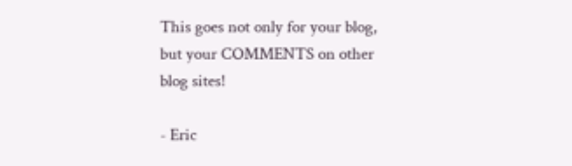This goes not only for your blog, but your COMMENTS on other blog sites!

- Eric